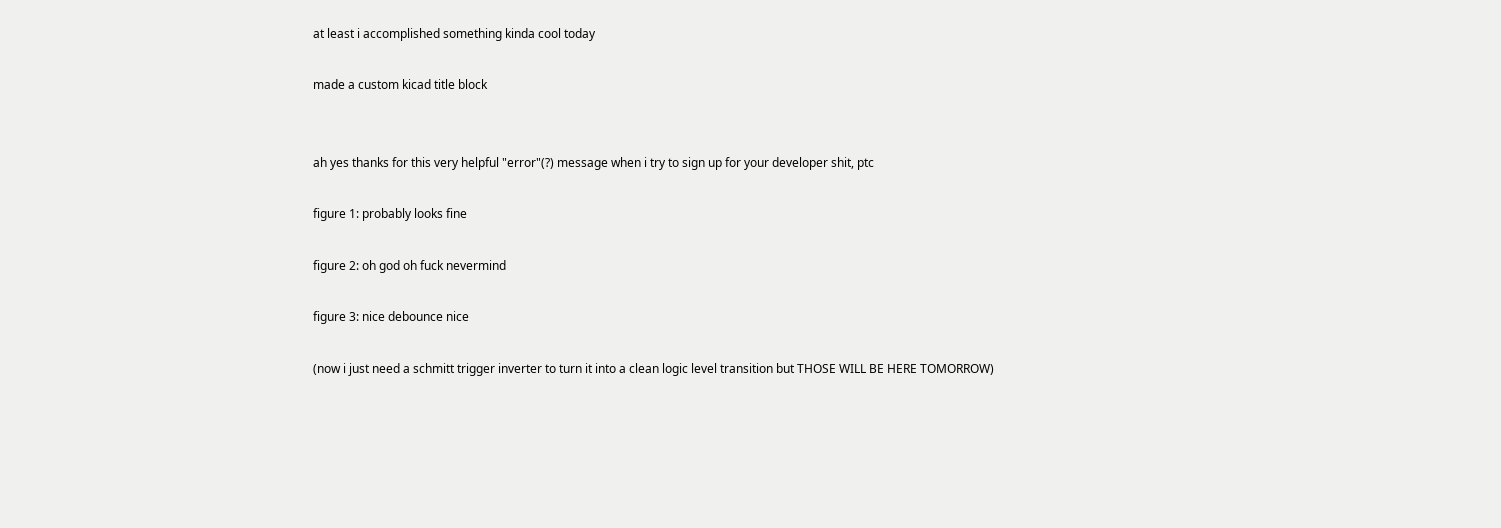at least i accomplished something kinda cool today

made a custom kicad title block


ah yes thanks for this very helpful "error"(?) message when i try to sign up for your developer shit, ptc

figure 1: probably looks fine

figure 2: oh god oh fuck nevermind

figure 3: nice debounce nice

(now i just need a schmitt trigger inverter to turn it into a clean logic level transition but THOSE WILL BE HERE TOMORROW)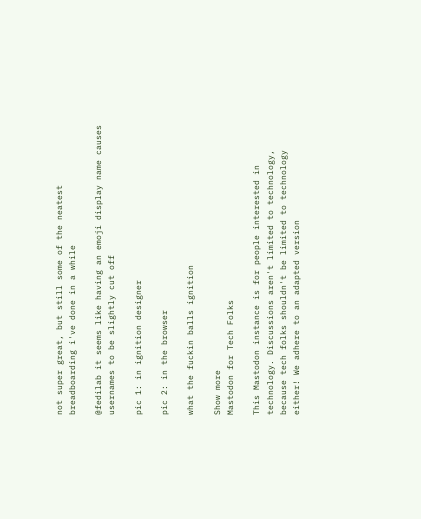not super great, but still some of the neatest breadboarding i've done in a while

@fedilab it seems like having an emoji display name causes usernames to be slightly cut off

pic 1: in ignition designer

pic 2: in the browser

what the fuckin balls ignition

Show more
Mastodon for Tech Folks

This Mastodon instance is for people interested in technology. Discussions aren't limited to technology, because tech folks shouldn't be limited to technology either! We adhere to an adapted version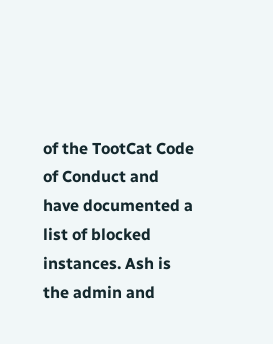of the TootCat Code of Conduct and have documented a list of blocked instances. Ash is the admin and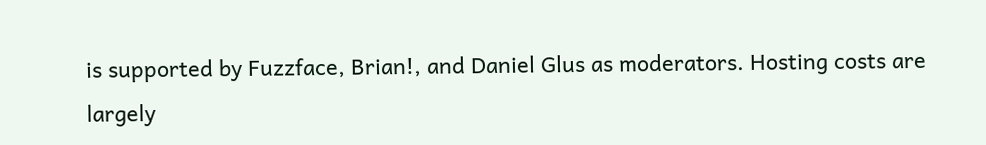is supported by Fuzzface, Brian!, and Daniel Glus as moderators. Hosting costs are largely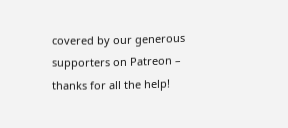covered by our generous supporters on Patreon – thanks for all the help!